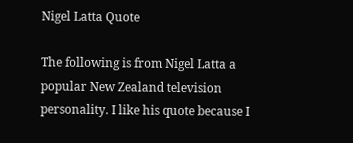Nigel Latta Quote

The following is from Nigel Latta a popular New Zealand television personality. I like his quote because I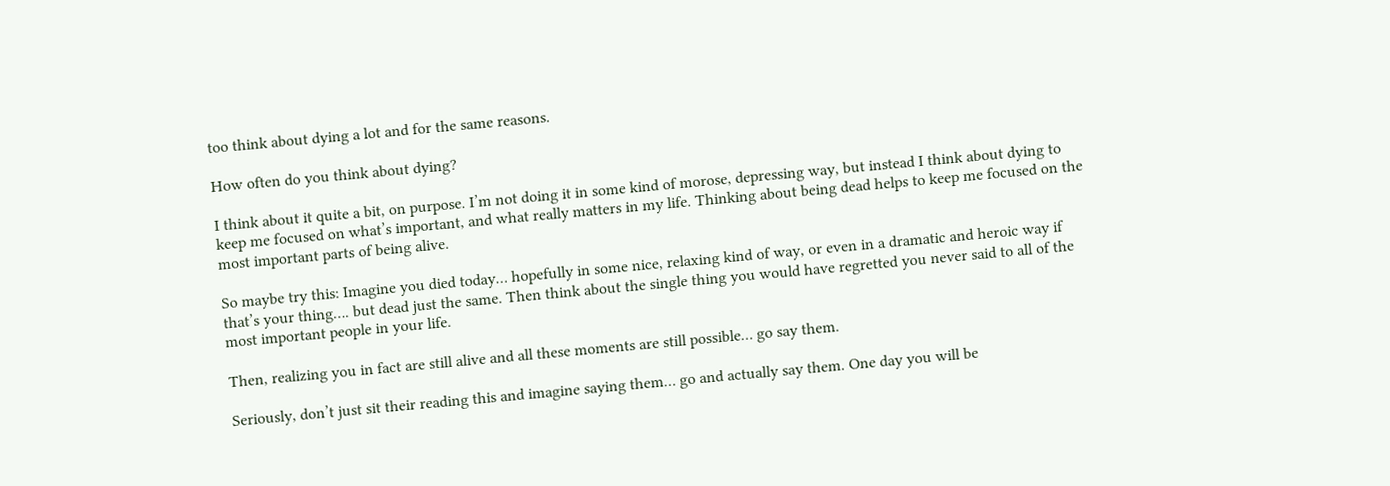too think about dying a lot and for the same reasons.

How often do you think about dying?

I think about it quite a bit, on purpose. I’m not doing it in some kind of morose, depressing way, but instead I think about dying to keep me focused on what’s important, and what really matters in my life. Thinking about being dead helps to keep me focused on the most important parts of being alive.

So maybe try this: Imagine you died today… hopefully in some nice, relaxing kind of way, or even in a dramatic and heroic way if that’s your thing…. but dead just the same. Then think about the single thing you would have regretted you never said to all of the most important people in your life.

Then, realizing you in fact are still alive and all these moments are still possible… go say them.

Seriously, don’t just sit their reading this and imagine saying them… go and actually say them. One day you will be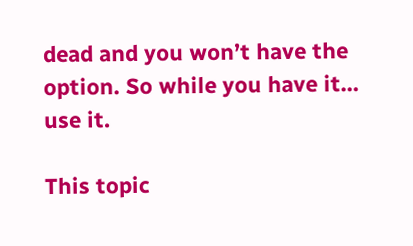dead and you won’t have the option. So while you have it… use it.

This topic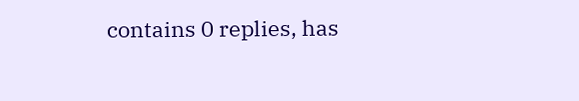contains 0 replies, has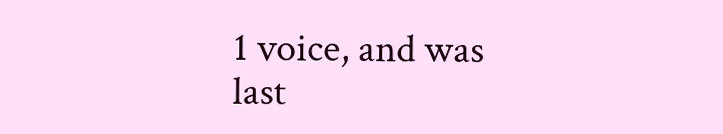1 voice, and was last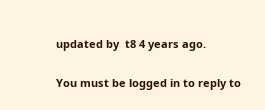updated by  t8 4 years ago.

You must be logged in to reply to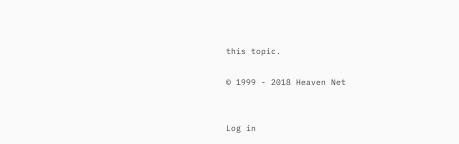this topic.

© 1999 - 2018 Heaven Net


Log in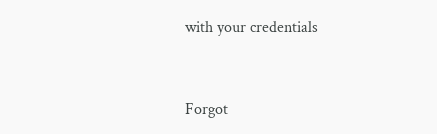with your credentials


Forgot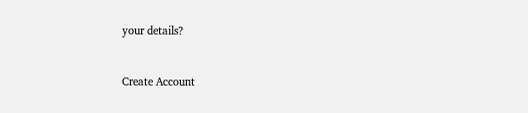your details?


Create Account